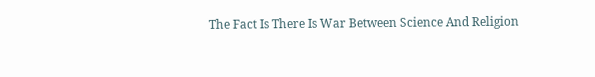The Fact Is There Is War Between Science And Religion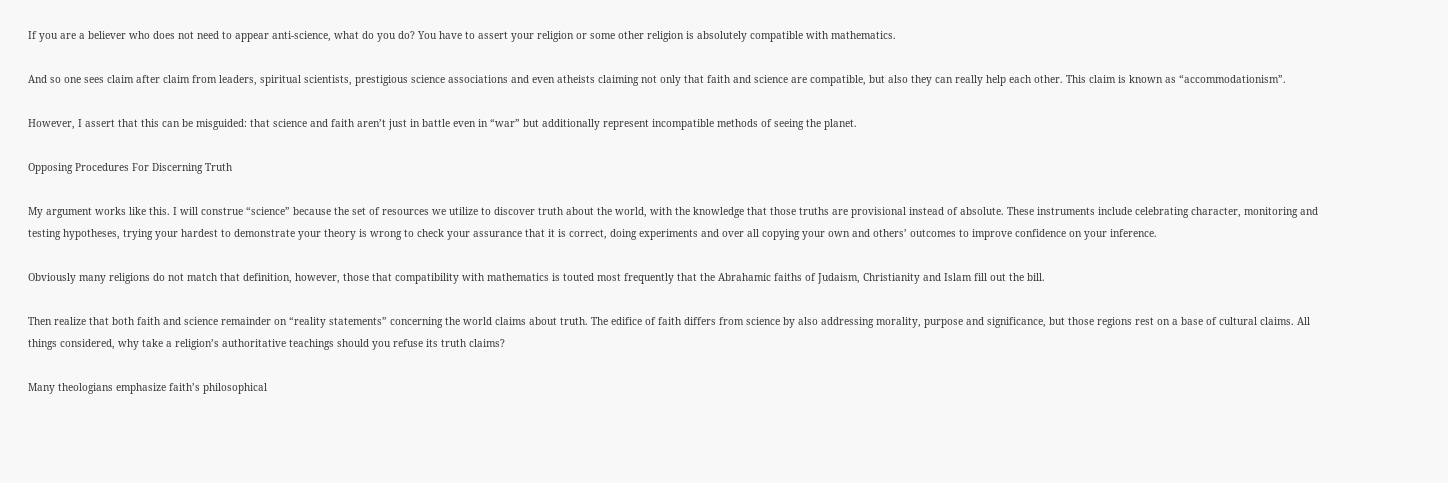If you are a believer who does not need to appear anti-science, what do you do? You have to assert your religion or some other religion is absolutely compatible with mathematics.

And so one sees claim after claim from leaders, spiritual scientists, prestigious science associations and even atheists claiming not only that faith and science are compatible, but also they can really help each other. This claim is known as “accommodationism”.

However, I assert that this can be misguided: that science and faith aren’t just in battle even in “war” but additionally represent incompatible methods of seeing the planet.

Opposing Procedures For Discerning Truth

My argument works like this. I will construe “science” because the set of resources we utilize to discover truth about the world, with the knowledge that those truths are provisional instead of absolute. These instruments include celebrating character, monitoring and testing hypotheses, trying your hardest to demonstrate your theory is wrong to check your assurance that it is correct, doing experiments and over all copying your own and others’ outcomes to improve confidence on your inference.

Obviously many religions do not match that definition, however, those that compatibility with mathematics is touted most frequently that the Abrahamic faiths of Judaism, Christianity and Islam fill out the bill.

Then realize that both faith and science remainder on “reality statements” concerning the world claims about truth. The edifice of faith differs from science by also addressing morality, purpose and significance, but those regions rest on a base of cultural claims. All things considered, why take a religion’s authoritative teachings should you refuse its truth claims?

Many theologians emphasize faith’s philosophical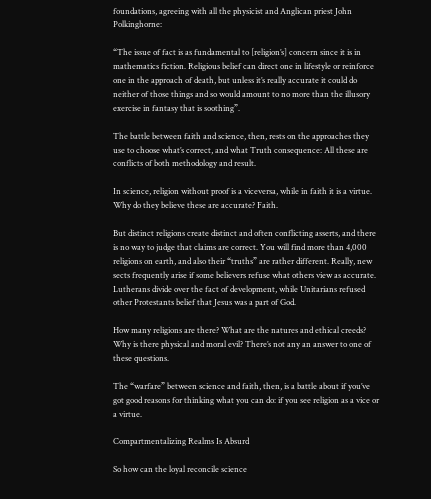foundations, agreeing with all the physicist and Anglican priest John Polkinghorne:

“The issue of fact is as fundamental to [religion’s] concern since it is in mathematics fiction. Religious belief can direct one in lifestyle or reinforce one in the approach of death, but unless it’s really accurate it could do neither of those things and so would amount to no more than the illusory exercise in fantasy that is soothing”.

The battle between faith and science, then, rests on the approaches they use to choose what’s correct, and what Truth consequence: All these are conflicts of both methodology and result.

In science, religion without proof is a viceversa, while in faith it is a virtue. Why do they believe these are accurate? Faith.

But distinct religions create distinct and often conflicting asserts, and there is no way to judge that claims are correct. You will find more than 4,000 religions on earth, and also their “truths” are rather different. Really, new sects frequently arise if some believers refuse what others view as accurate. Lutherans divide over the fact of development, while Unitarians refused other Protestants belief that Jesus was a part of God.

How many religions are there? What are the natures and ethical creeds? Why is there physical and moral evil? There’s not any an answer to one of these questions.

The “warfare” between science and faith, then, is a battle about if you’ve got good reasons for thinking what you can do: if you see religion as a vice or a virtue.

Compartmentalizing Realms Is Absurd

So how can the loyal reconcile science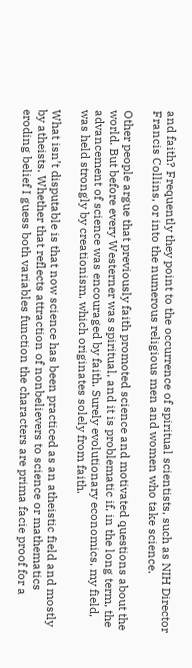and faith? Frequently they point to the occurrence of spiritual scientists, such as NIH Director Francis Collins, or into the numerous religious men and women who take science.

Other people argue that previously faith promoted science and motivated questions about the world. But before every Westerner was spiritual, and it is problematic if, in the long term, the advancement of science was encouraged by faith. Surely evolutionary economics, my field, was held strongly by creationism, which originates solely from faith.

What isn’t disputable is that now science has been practiced as an atheistic field and mostly by atheists. Whether that reflects attraction of nonbelievers to science or mathematics eroding belief I guess both variables function the characters are prima facie proof for a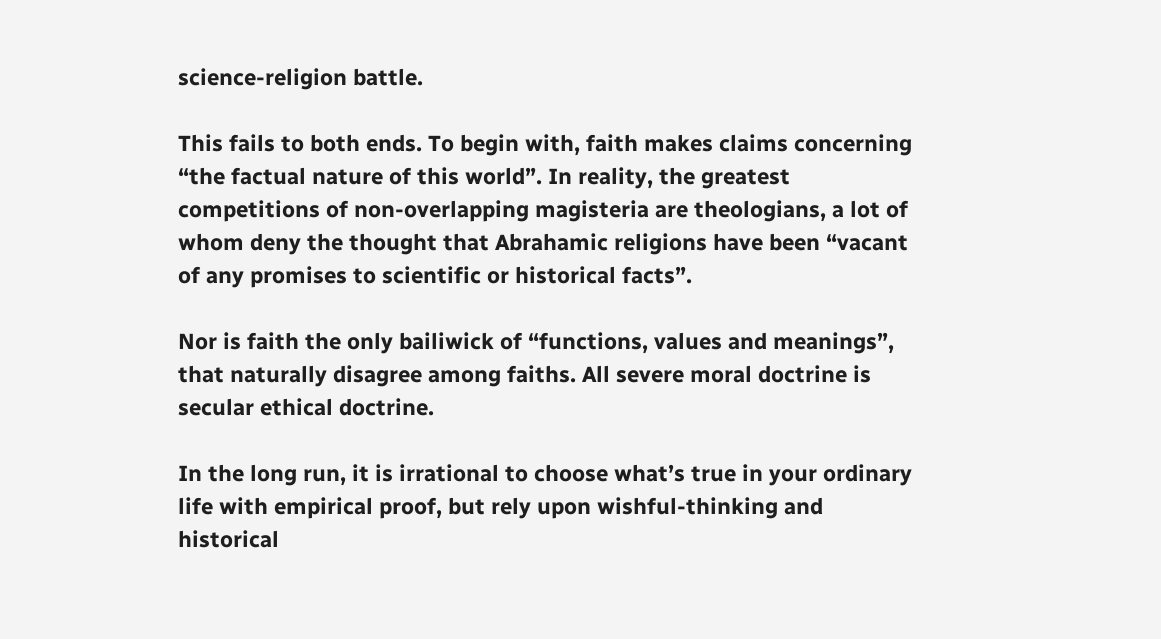science-religion battle.

This fails to both ends. To begin with, faith makes claims concerning “the factual nature of this world”. In reality, the greatest competitions of non-overlapping magisteria are theologians, a lot of whom deny the thought that Abrahamic religions have been “vacant of any promises to scientific or historical facts”.

Nor is faith the only bailiwick of “functions, values and meanings”, that naturally disagree among faiths. All severe moral doctrine is secular ethical doctrine.

In the long run, it is irrational to choose what’s true in your ordinary life with empirical proof, but rely upon wishful-thinking and historical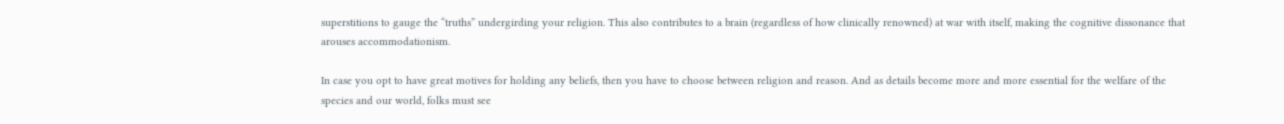superstitions to gauge the “truths” undergirding your religion. This also contributes to a brain (regardless of how clinically renowned) at war with itself, making the cognitive dissonance that arouses accommodationism.

In case you opt to have great motives for holding any beliefs, then you have to choose between religion and reason. And as details become more and more essential for the welfare of the species and our world, folks must see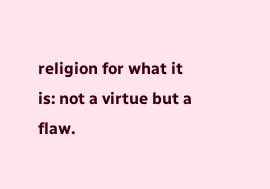religion for what it is: not a virtue but a flaw.